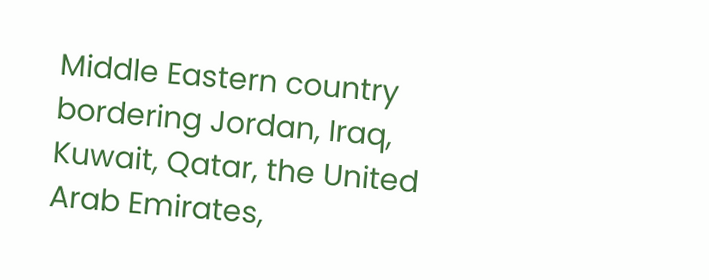Middle Eastern country bordering Jordan, Iraq, Kuwait, Qatar, the United Arab Emirates,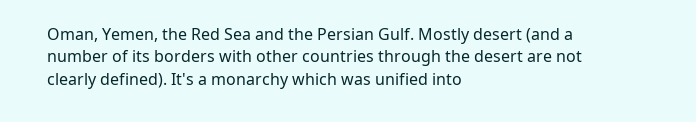Oman, Yemen, the Red Sea and the Persian Gulf. Mostly desert (and a number of its borders with other countries through the desert are not clearly defined). It's a monarchy which was unified into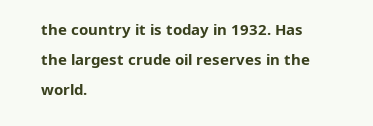the country it is today in 1932. Has the largest crude oil reserves in the world.